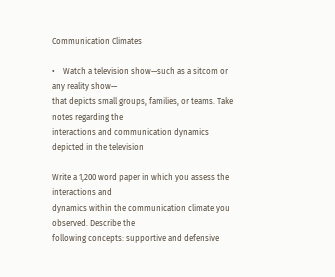Communication Climates

•    Watch a television show—such as a sitcom or any reality show—
that depicts small groups, families, or teams. Take notes regarding the
interactions and communication dynamics depicted in the television

Write a 1,200 word paper in which you assess the interactions and
dynamics within the communication climate you observed. Describe the
following concepts: supportive and defensive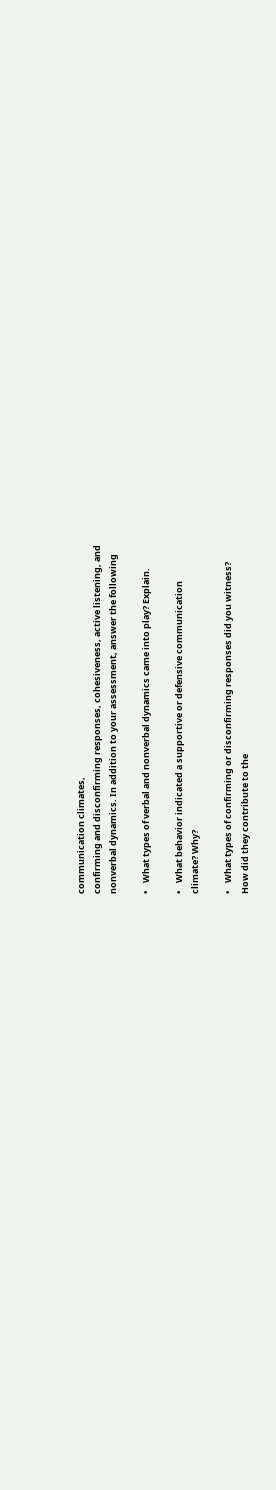communication climates,
confirming and disconfirming responses, cohesiveness, active listening, and
nonverbal dynamics. In addition to your assessment, answer the following

•    What types of verbal and nonverbal dynamics came into play? Explain.

•    What behavior indicated a supportive or defensive communication
climate? Why?

•    What types of confirming or disconfirming responses did you witness?
How did they contribute to the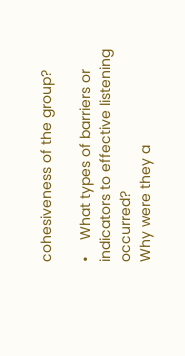cohesiveness of the group?

•    What types of barriers or indicators to effective listening occurred?
Why were they a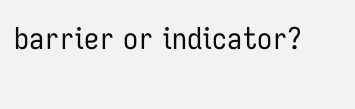barrier or indicator?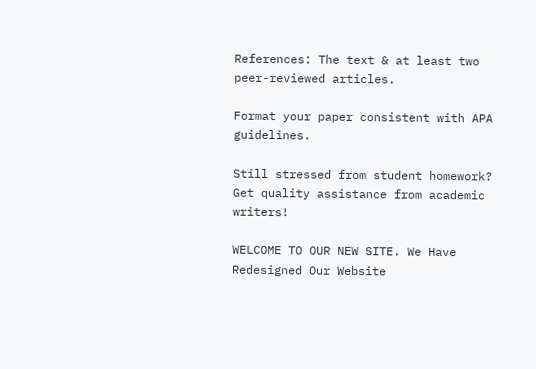References: The text & at least two peer-reviewed articles.

Format your paper consistent with APA guidelines.

Still stressed from student homework?
Get quality assistance from academic writers!

WELCOME TO OUR NEW SITE. We Have Redesigned Our Website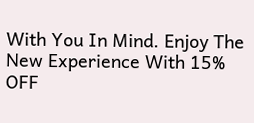With You In Mind. Enjoy The New Experience With 15% OFF